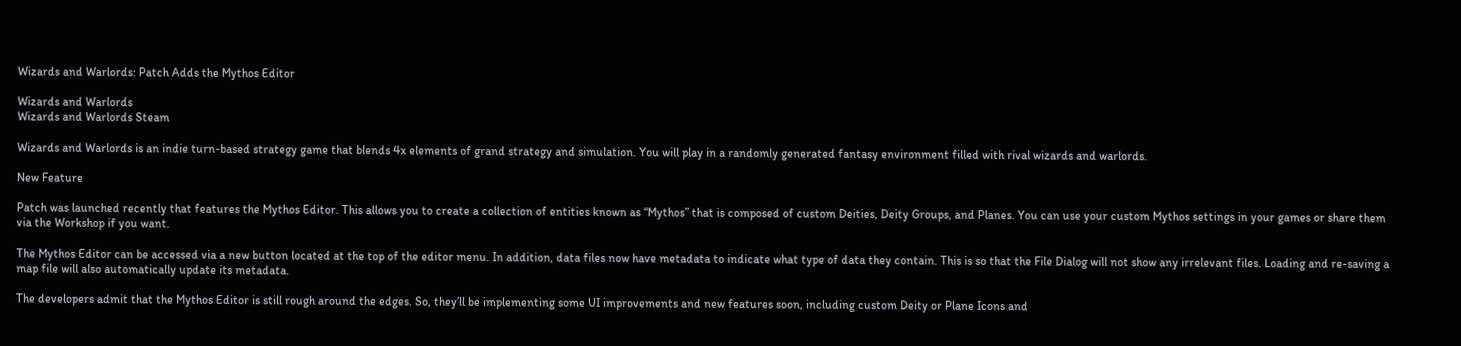Wizards and Warlords: Patch Adds the Mythos Editor

Wizards and Warlords
Wizards and Warlords Steam

Wizards and Warlords is an indie turn-based strategy game that blends 4x elements of grand strategy and simulation. You will play in a randomly generated fantasy environment filled with rival wizards and warlords.

New Feature

Patch was launched recently that features the Mythos Editor. This allows you to create a collection of entities known as “Mythos” that is composed of custom Deities, Deity Groups, and Planes. You can use your custom Mythos settings in your games or share them via the Workshop if you want.

The Mythos Editor can be accessed via a new button located at the top of the editor menu. In addition, data files now have metadata to indicate what type of data they contain. This is so that the File Dialog will not show any irrelevant files. Loading and re-saving a map file will also automatically update its metadata.

The developers admit that the Mythos Editor is still rough around the edges. So, they’ll be implementing some UI improvements and new features soon, including custom Deity or Plane Icons and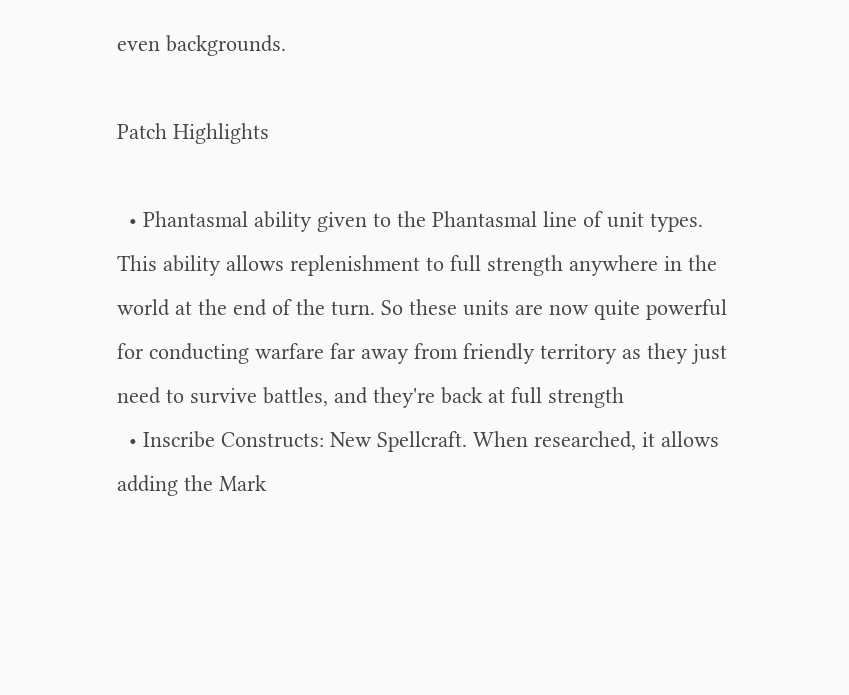even backgrounds.

Patch Highlights

  • Phantasmal ability given to the Phantasmal line of unit types. This ability allows replenishment to full strength anywhere in the world at the end of the turn. So these units are now quite powerful for conducting warfare far away from friendly territory as they just need to survive battles, and they're back at full strength
  • Inscribe Constructs: New Spellcraft. When researched, it allows adding the Mark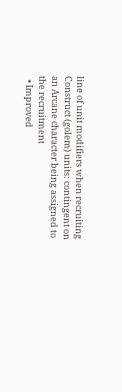line of unit modifiers when recruiting Construct (golem) units: contingent on an Arcane character being assigned to the recruitment
  • Improved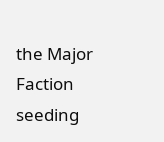the Major Faction seeding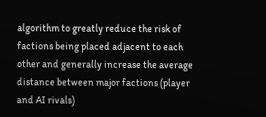algorithm to greatly reduce the risk of factions being placed adjacent to each other and generally increase the average distance between major factions (player and AI rivals)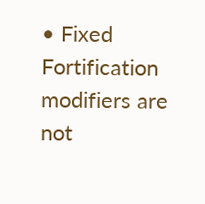• Fixed Fortification modifiers are not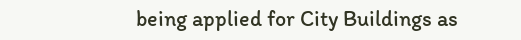being applied for City Buildings as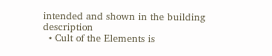intended and shown in the building description
  • Cult of the Elements is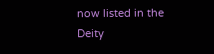now listed in the Deity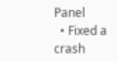Panel
  • Fixed a crash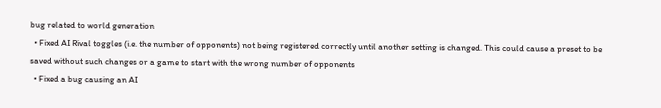bug related to world generation
  • Fixed AI Rival toggles (i.e. the number of opponents) not being registered correctly until another setting is changed. This could cause a preset to be saved without such changes or a game to start with the wrong number of opponents
  • Fixed a bug causing an AI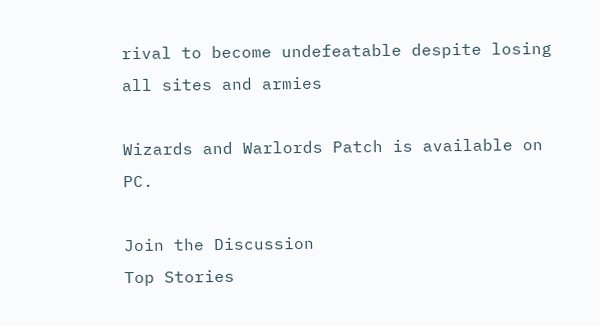rival to become undefeatable despite losing all sites and armies

Wizards and Warlords Patch is available on PC.

Join the Discussion
Top Stories